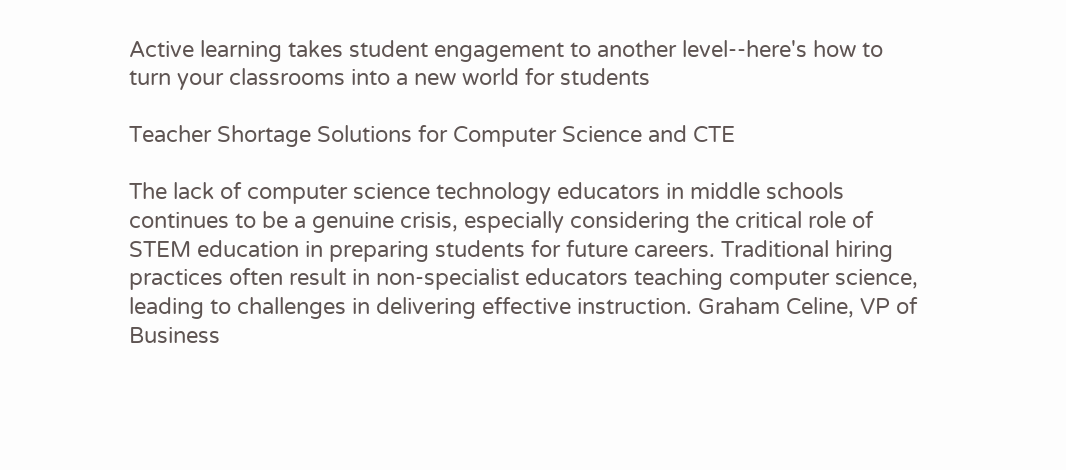Active learning takes student engagement to another level--here's how to turn your classrooms into a new world for students

Teacher Shortage Solutions for Computer Science and CTE

The lack of computer science technology educators in middle schools continues to be a genuine crisis, especially considering the critical role of STEM education in preparing students for future careers. Traditional hiring practices often result in non-specialist educators teaching computer science, leading to challenges in delivering effective instruction. Graham Celine, VP of Business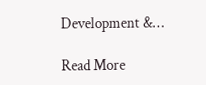Development &…

Read More